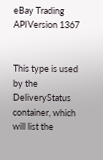eBay Trading APIVersion 1367


This type is used by the DeliveryStatus container, which will list the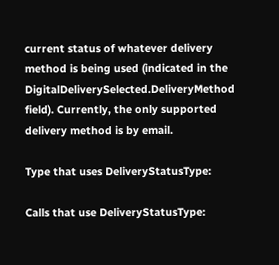current status of whatever delivery method is being used (indicated in the DigitalDeliverySelected.DeliveryMethod field). Currently, the only supported delivery method is by email.

Type that uses DeliveryStatusType:

Calls that use DeliveryStatusType: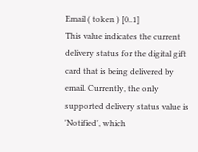Email ( token ) [0..1]
This value indicates the current delivery status for the digital gift card that is being delivered by email. Currently, the only supported delivery status value is 'Notified', which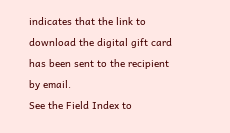indicates that the link to download the digital gift card has been sent to the recipient by email.
See the Field Index to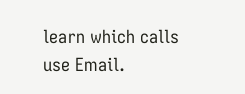learn which calls use Email.